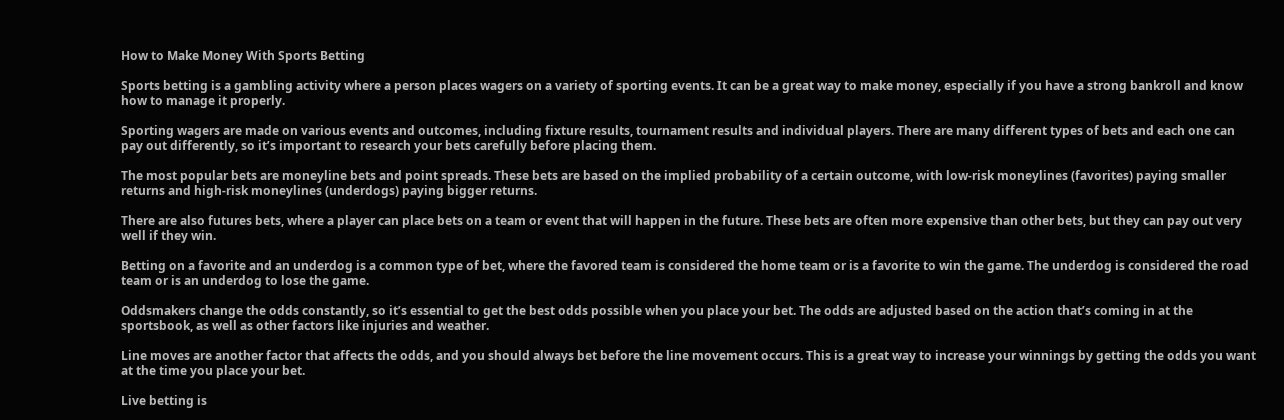How to Make Money With Sports Betting

Sports betting is a gambling activity where a person places wagers on a variety of sporting events. It can be a great way to make money, especially if you have a strong bankroll and know how to manage it properly.

Sporting wagers are made on various events and outcomes, including fixture results, tournament results and individual players. There are many different types of bets and each one can pay out differently, so it’s important to research your bets carefully before placing them.

The most popular bets are moneyline bets and point spreads. These bets are based on the implied probability of a certain outcome, with low-risk moneylines (favorites) paying smaller returns and high-risk moneylines (underdogs) paying bigger returns.

There are also futures bets, where a player can place bets on a team or event that will happen in the future. These bets are often more expensive than other bets, but they can pay out very well if they win.

Betting on a favorite and an underdog is a common type of bet, where the favored team is considered the home team or is a favorite to win the game. The underdog is considered the road team or is an underdog to lose the game.

Oddsmakers change the odds constantly, so it’s essential to get the best odds possible when you place your bet. The odds are adjusted based on the action that’s coming in at the sportsbook, as well as other factors like injuries and weather.

Line moves are another factor that affects the odds, and you should always bet before the line movement occurs. This is a great way to increase your winnings by getting the odds you want at the time you place your bet.

Live betting is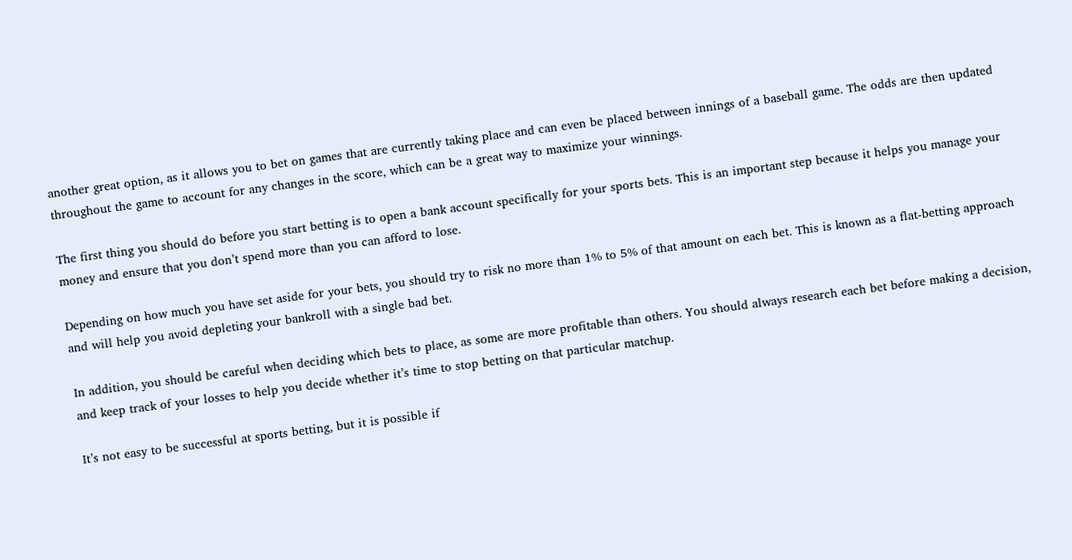another great option, as it allows you to bet on games that are currently taking place and can even be placed between innings of a baseball game. The odds are then updated throughout the game to account for any changes in the score, which can be a great way to maximize your winnings.

The first thing you should do before you start betting is to open a bank account specifically for your sports bets. This is an important step because it helps you manage your money and ensure that you don’t spend more than you can afford to lose.

Depending on how much you have set aside for your bets, you should try to risk no more than 1% to 5% of that amount on each bet. This is known as a flat-betting approach and will help you avoid depleting your bankroll with a single bad bet.

In addition, you should be careful when deciding which bets to place, as some are more profitable than others. You should always research each bet before making a decision, and keep track of your losses to help you decide whether it’s time to stop betting on that particular matchup.

It’s not easy to be successful at sports betting, but it is possible if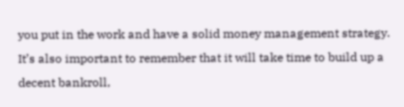you put in the work and have a solid money management strategy. It’s also important to remember that it will take time to build up a decent bankroll,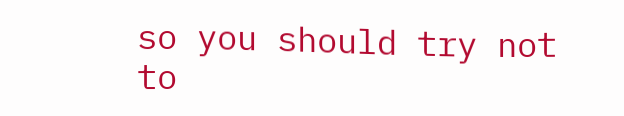so you should try not to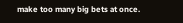make too many big bets at once.